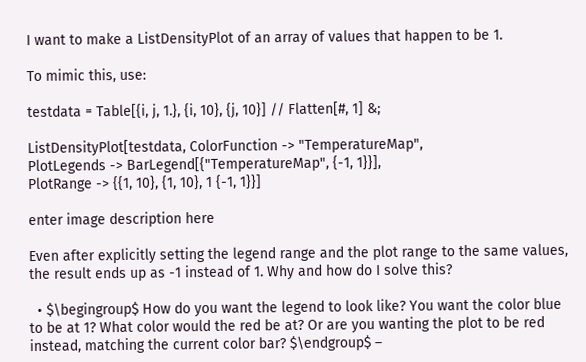I want to make a ListDensityPlot of an array of values that happen to be 1.

To mimic this, use:

testdata = Table[{i, j, 1.}, {i, 10}, {j, 10}] // Flatten[#, 1] &;

ListDensityPlot[testdata, ColorFunction -> "TemperatureMap",
PlotLegends -> BarLegend[{"TemperatureMap", {-1, 1}}],
PlotRange -> {{1, 10}, {1, 10}, 1 {-1, 1}}]

enter image description here

Even after explicitly setting the legend range and the plot range to the same values, the result ends up as -1 instead of 1. Why and how do I solve this?

  • $\begingroup$ How do you want the legend to look like? You want the color blue to be at 1? What color would the red be at? Or are you wanting the plot to be red instead, matching the current color bar? $\endgroup$ –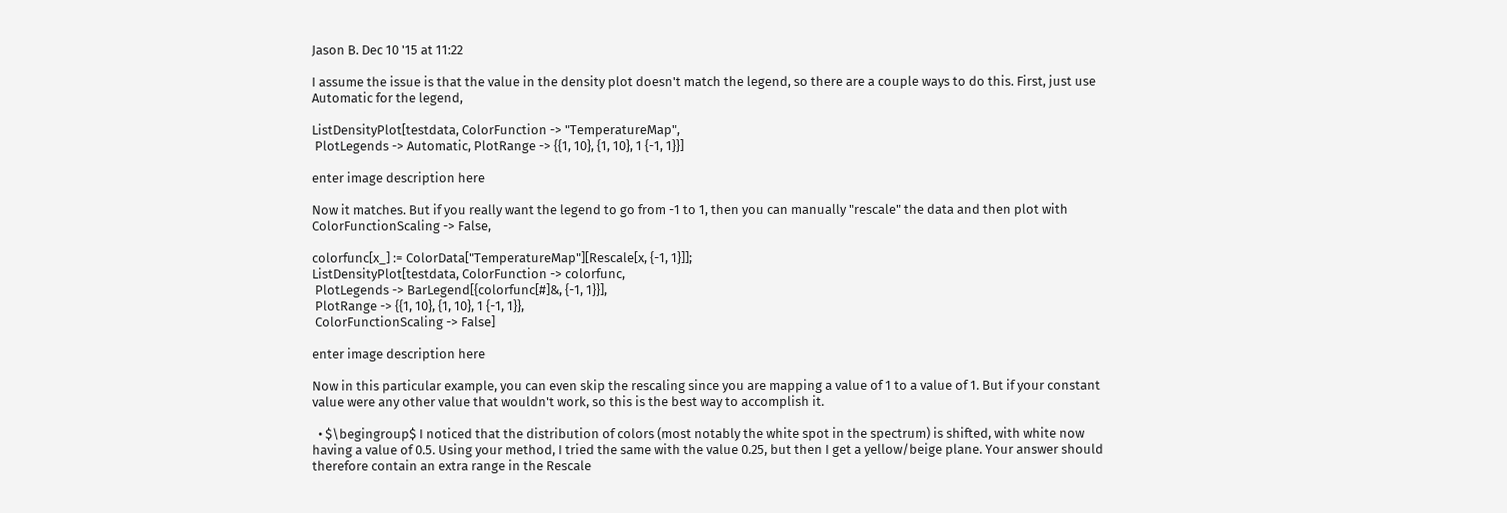Jason B. Dec 10 '15 at 11:22

I assume the issue is that the value in the density plot doesn't match the legend, so there are a couple ways to do this. First, just use Automatic for the legend,

ListDensityPlot[testdata, ColorFunction -> "TemperatureMap",
 PlotLegends -> Automatic, PlotRange -> {{1, 10}, {1, 10}, 1 {-1, 1}}]

enter image description here

Now it matches. But if you really want the legend to go from -1 to 1, then you can manually "rescale" the data and then plot with ColorFunctionScaling -> False,

colorfunc[x_] := ColorData["TemperatureMap"][Rescale[x, {-1, 1}]];
ListDensityPlot[testdata, ColorFunction -> colorfunc,
 PlotLegends -> BarLegend[{colorfunc[#]&, {-1, 1}}],
 PlotRange -> {{1, 10}, {1, 10}, 1 {-1, 1}},
 ColorFunctionScaling -> False]

enter image description here

Now in this particular example, you can even skip the rescaling since you are mapping a value of 1 to a value of 1. But if your constant value were any other value that wouldn't work, so this is the best way to accomplish it.

  • $\begingroup$ I noticed that the distribution of colors (most notably the white spot in the spectrum) is shifted, with white now having a value of 0.5. Using your method, I tried the same with the value 0.25, but then I get a yellow/beige plane. Your answer should therefore contain an extra range in the Rescale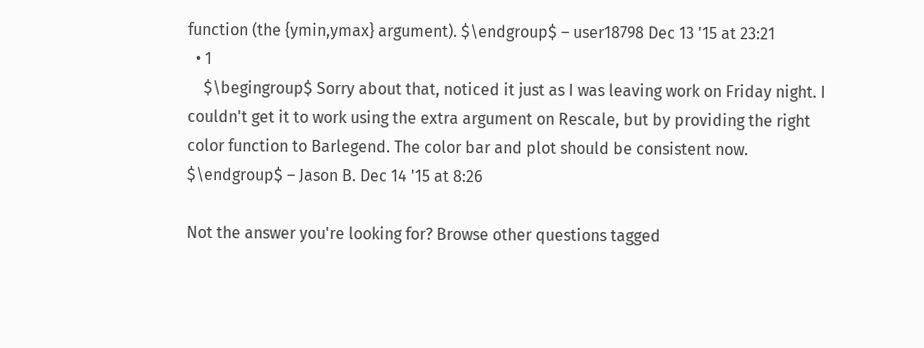function (the {ymin,ymax} argument). $\endgroup$ – user18798 Dec 13 '15 at 23:21
  • 1
    $\begingroup$ Sorry about that, noticed it just as I was leaving work on Friday night. I couldn't get it to work using the extra argument on Rescale, but by providing the right color function to Barlegend. The color bar and plot should be consistent now. $\endgroup$ – Jason B. Dec 14 '15 at 8:26

Not the answer you're looking for? Browse other questions tagged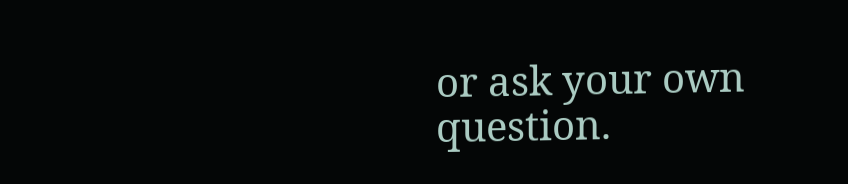or ask your own question.